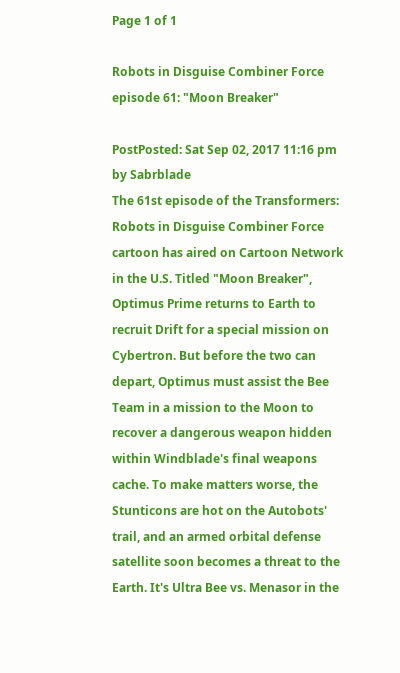Page 1 of 1

Robots in Disguise Combiner Force episode 61: "Moon Breaker"

PostPosted: Sat Sep 02, 2017 11:16 pm
by Sabrblade
The 61st episode of the Transformers: Robots in Disguise Combiner Force cartoon has aired on Cartoon Network in the U.S. Titled "Moon Breaker", Optimus Prime returns to Earth to recruit Drift for a special mission on Cybertron. But before the two can depart, Optimus must assist the Bee Team in a mission to the Moon to recover a dangerous weapon hidden within Windblade's final weapons cache. To make matters worse, the Stunticons are hot on the Autobots' trail, and an armed orbital defense satellite soon becomes a threat to the Earth. It's Ultra Bee vs. Menasor in the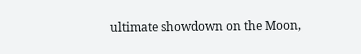ultimate showdown on the Moon,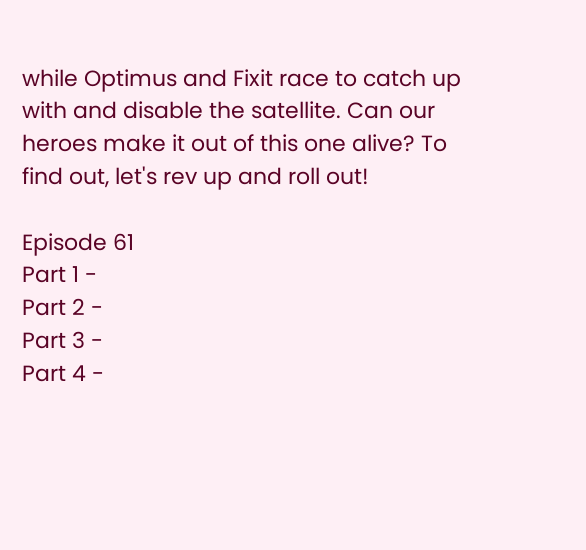while Optimus and Fixit race to catch up with and disable the satellite. Can our heroes make it out of this one alive? To find out, let's rev up and roll out!

Episode 61
Part 1 -
Part 2 -
Part 3 -
Part 4 -